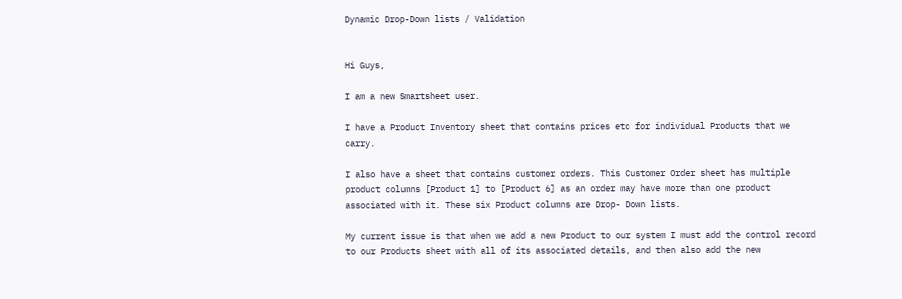Dynamic Drop-Down lists / Validation


Hi Guys,

I am a new Smartsheet user.

I have a Product Inventory sheet that contains prices etc for individual Products that we carry.

I also have a sheet that contains customer orders. This Customer Order sheet has multiple product columns [Product 1] to [Product 6] as an order may have more than one product associated with it. These six Product columns are Drop- Down lists.

My current issue is that when we add a new Product to our system I must add the control record to our Products sheet with all of its associated details, and then also add the new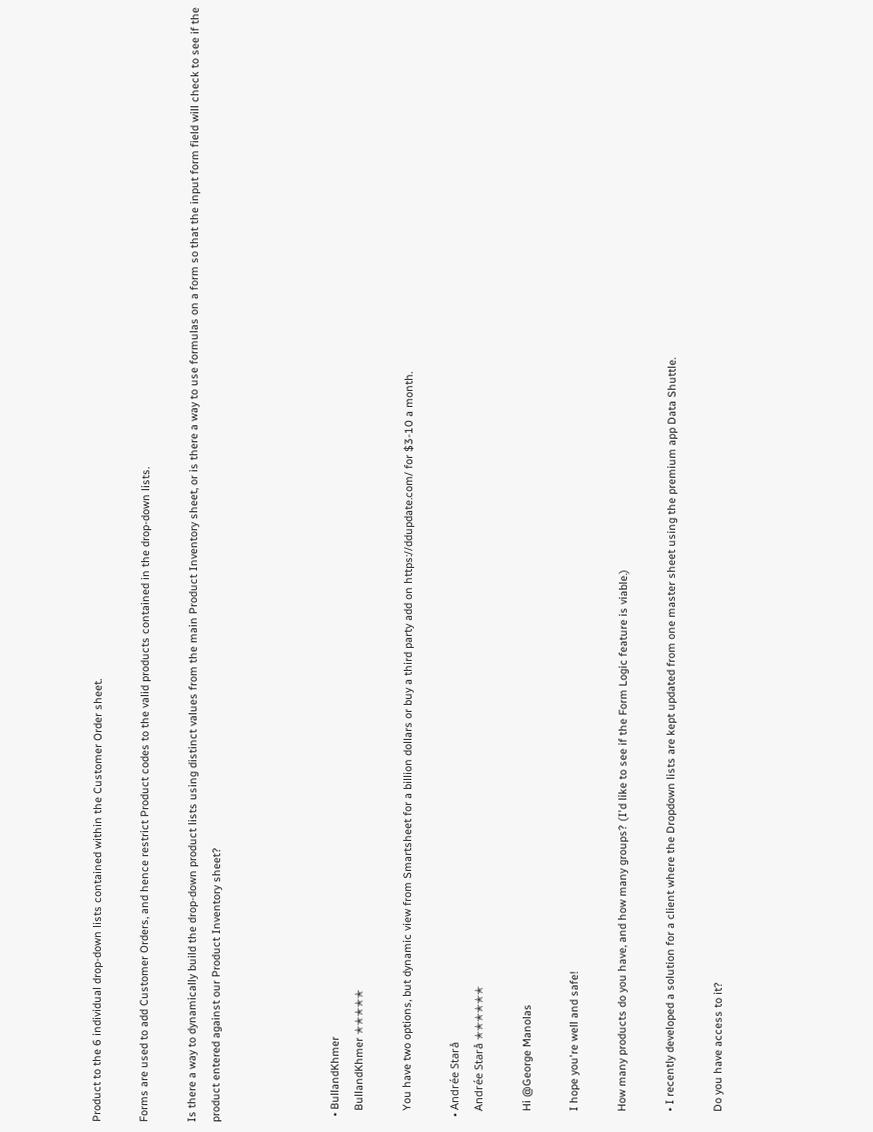Product to the 6 individual drop-down lists contained within the Customer Order sheet.

Forms are used to add Customer Orders, and hence restrict Product codes to the valid products contained in the drop-down lists.

Is there a way to dynamically build the drop-down product lists using distinct values from the main Product Inventory sheet, or is there a way to use formulas on a form so that the input form field will check to see if the product entered against our Product Inventory sheet?




  • BullandKhmer
    BullandKhmer ✭✭✭✭✭

    You have two options, but dynamic view from Smartsheet for a billion dollars or buy a third party add on https://ddupdate.com/ for $3-10 a month.

  • Andrée Starå
    Andrée Starå ✭✭✭✭✭✭

    Hi @George Manolas

    I hope you're well and safe!

    How many products do you have, and how many groups? (I'd like to see if the Form Logic feature is viable.)

    • I recently developed a solution for a client where the Dropdown lists are kept updated from one master sheet using the premium app Data Shuttle.

    Do you have access to it?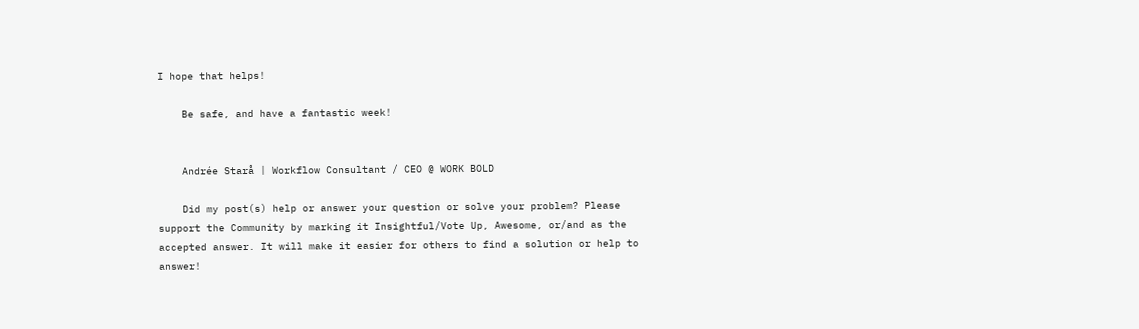I hope that helps!

    Be safe, and have a fantastic week!


    Andrée Starå | Workflow Consultant / CEO @ WORK BOLD

    Did my post(s) help or answer your question or solve your problem? Please support the Community by marking it Insightful/Vote Up, Awesome, or/and as the accepted answer. It will make it easier for others to find a solution or help to answer!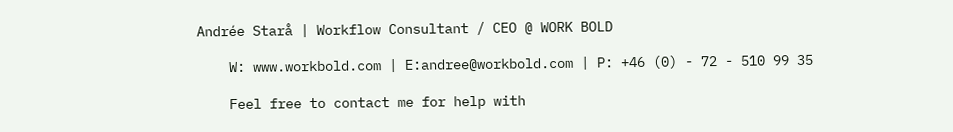Andrée Starå | Workflow Consultant / CEO @ WORK BOLD

    W: www.workbold.com | E:andree@workbold.com | P: +46 (0) - 72 - 510 99 35

    Feel free to contact me for help with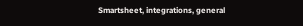Smartsheet, integrations, general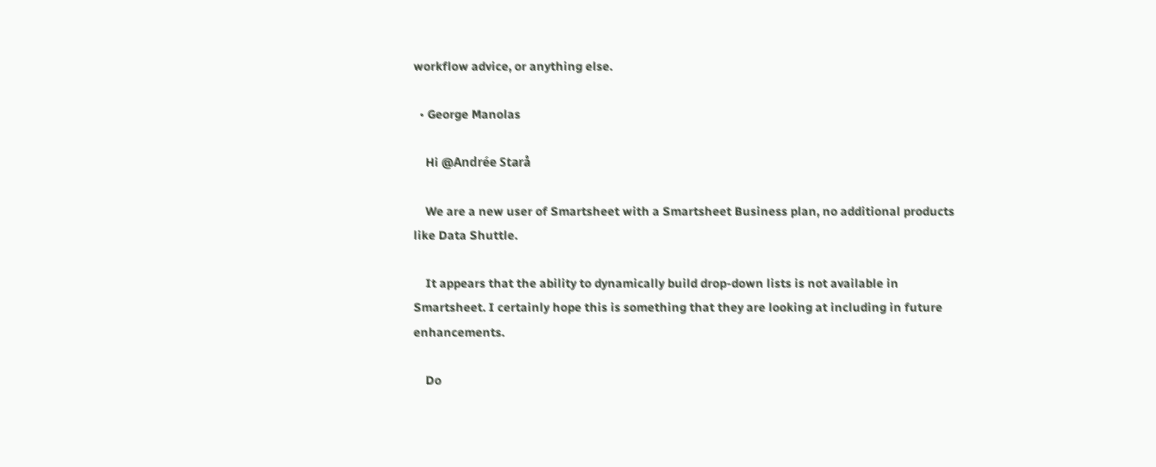workflow advice, or anything else.

  • George Manolas

    Hi @Andrée Starå

    We are a new user of Smartsheet with a Smartsheet Business plan, no additional products like Data Shuttle.

    It appears that the ability to dynamically build drop-down lists is not available in Smartsheet. I certainly hope this is something that they are looking at including in future enhancements.

    Do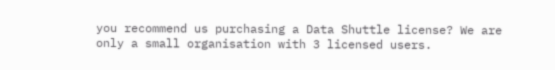you recommend us purchasing a Data Shuttle license? We are only a small organisation with 3 licensed users.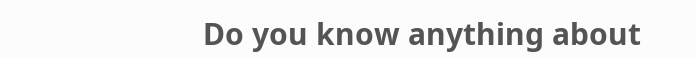Do you know anything about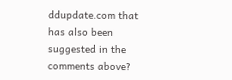ddupdate.com that has also been suggested in the comments above?